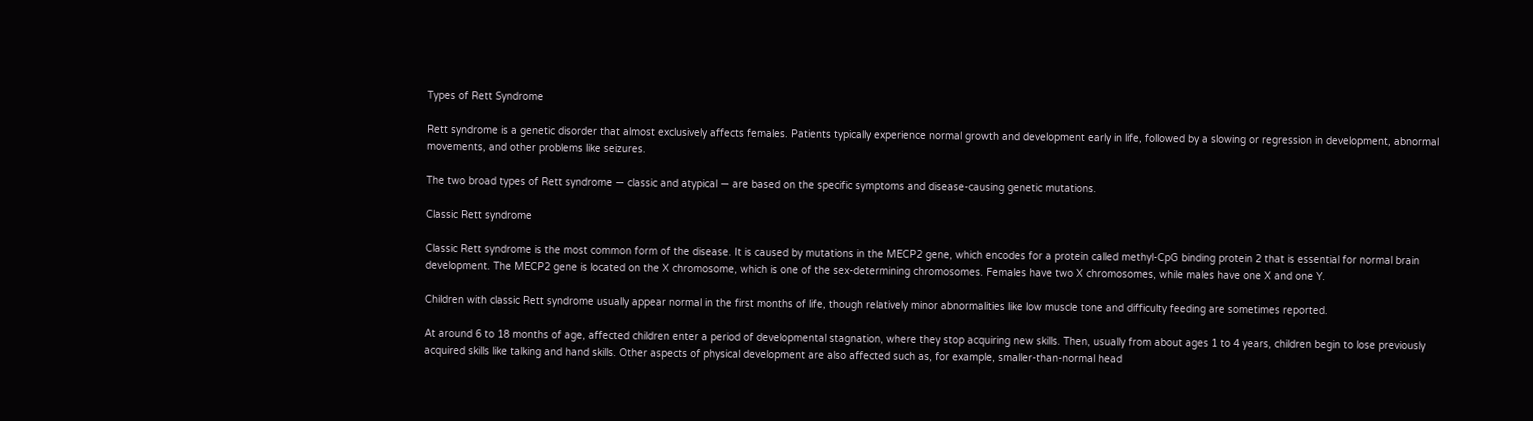Types of Rett Syndrome

Rett syndrome is a genetic disorder that almost exclusively affects females. Patients typically experience normal growth and development early in life, followed by a slowing or regression in development, abnormal movements, and other problems like seizures.

The two broad types of Rett syndrome — classic and atypical — are based on the specific symptoms and disease-causing genetic mutations.

Classic Rett syndrome

Classic Rett syndrome is the most common form of the disease. It is caused by mutations in the MECP2 gene, which encodes for a protein called methyl-CpG binding protein 2 that is essential for normal brain development. The MECP2 gene is located on the X chromosome, which is one of the sex-determining chromosomes. Females have two X chromosomes, while males have one X and one Y.

Children with classic Rett syndrome usually appear normal in the first months of life, though relatively minor abnormalities like low muscle tone and difficulty feeding are sometimes reported.

At around 6 to 18 months of age, affected children enter a period of developmental stagnation, where they stop acquiring new skills. Then, usually from about ages 1 to 4 years, children begin to lose previously acquired skills like talking and hand skills. Other aspects of physical development are also affected such as, for example, smaller-than-normal head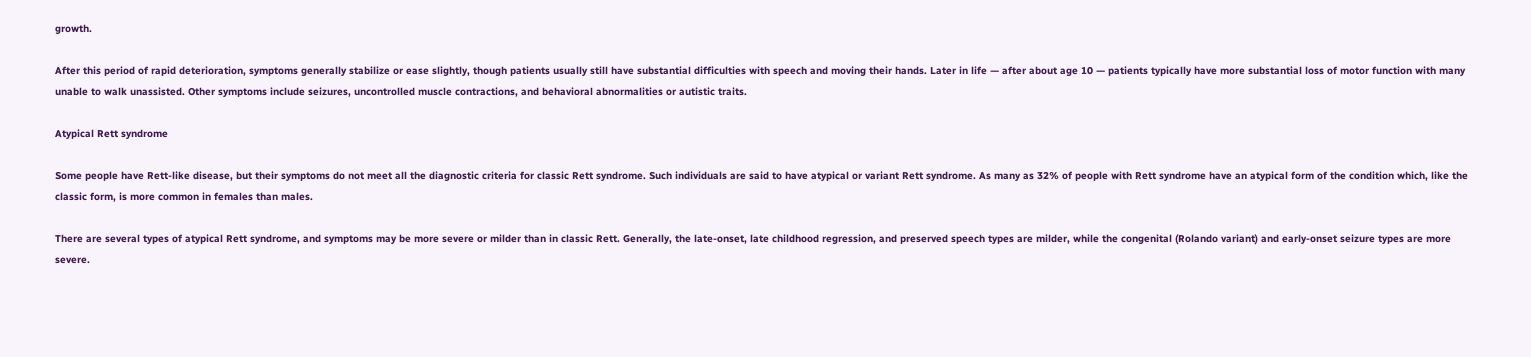growth.

After this period of rapid deterioration, symptoms generally stabilize or ease slightly, though patients usually still have substantial difficulties with speech and moving their hands. Later in life — after about age 10 — patients typically have more substantial loss of motor function with many unable to walk unassisted. Other symptoms include seizures, uncontrolled muscle contractions, and behavioral abnormalities or autistic traits.

Atypical Rett syndrome

Some people have Rett-like disease, but their symptoms do not meet all the diagnostic criteria for classic Rett syndrome. Such individuals are said to have atypical or variant Rett syndrome. As many as 32% of people with Rett syndrome have an atypical form of the condition which, like the classic form, is more common in females than males.

There are several types of atypical Rett syndrome, and symptoms may be more severe or milder than in classic Rett. Generally, the late-onset, late childhood regression, and preserved speech types are milder, while the congenital (Rolando variant) and early-onset seizure types are more severe.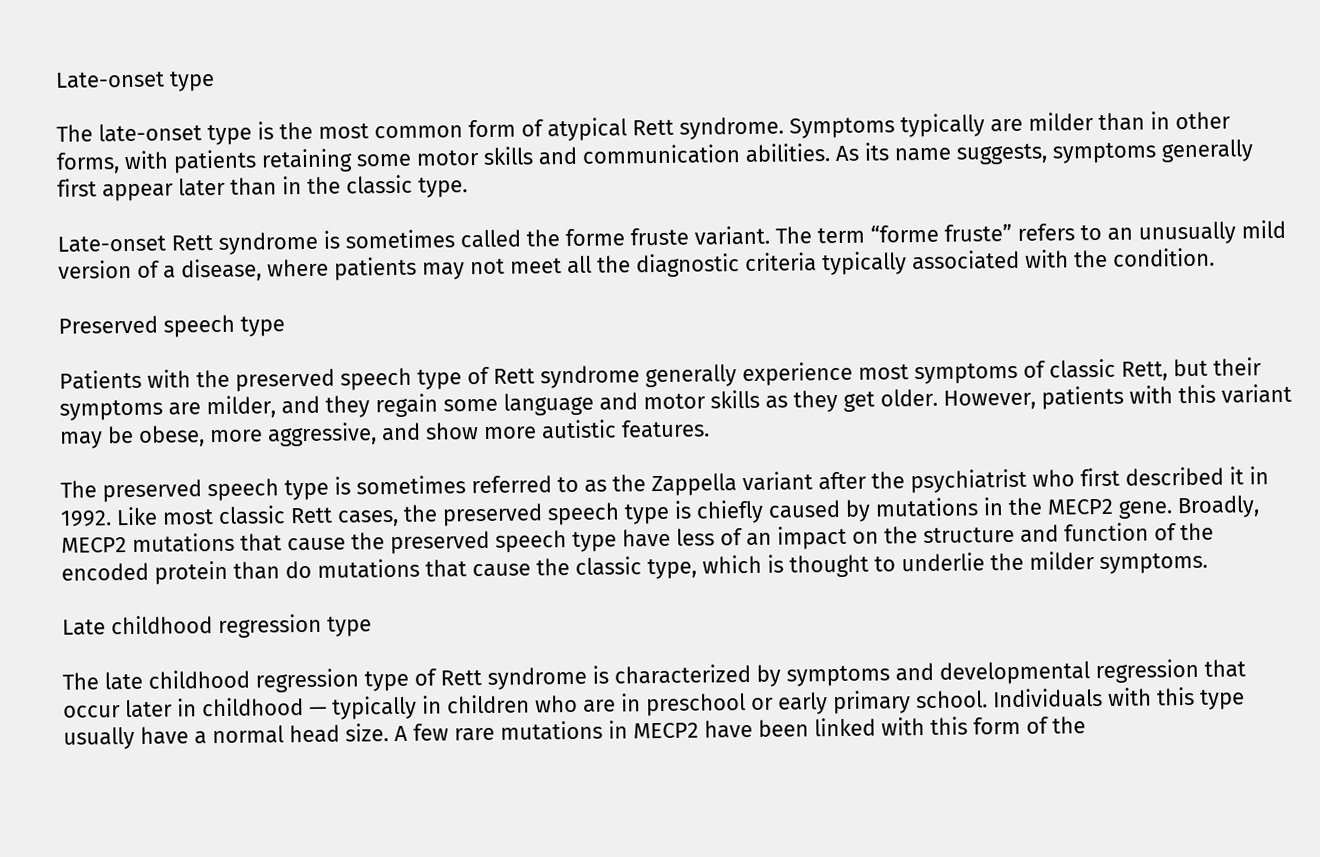Late-onset type

The late-onset type is the most common form of atypical Rett syndrome. Symptoms typically are milder than in other forms, with patients retaining some motor skills and communication abilities. As its name suggests, symptoms generally first appear later than in the classic type.

Late-onset Rett syndrome is sometimes called the forme fruste variant. The term “forme fruste” refers to an unusually mild version of a disease, where patients may not meet all the diagnostic criteria typically associated with the condition.

Preserved speech type

Patients with the preserved speech type of Rett syndrome generally experience most symptoms of classic Rett, but their symptoms are milder, and they regain some language and motor skills as they get older. However, patients with this variant may be obese, more aggressive, and show more autistic features.

The preserved speech type is sometimes referred to as the Zappella variant after the psychiatrist who first described it in 1992. Like most classic Rett cases, the preserved speech type is chiefly caused by mutations in the MECP2 gene. Broadly, MECP2 mutations that cause the preserved speech type have less of an impact on the structure and function of the encoded protein than do mutations that cause the classic type, which is thought to underlie the milder symptoms.

Late childhood regression type

The late childhood regression type of Rett syndrome is characterized by symptoms and developmental regression that occur later in childhood — typically in children who are in preschool or early primary school. Individuals with this type usually have a normal head size. A few rare mutations in MECP2 have been linked with this form of the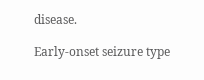disease.

Early-onset seizure type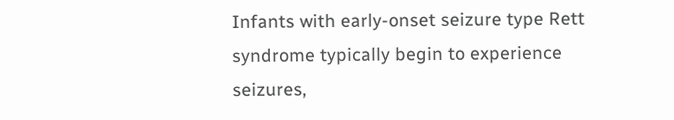Infants with early-onset seizure type Rett syndrome typically begin to experience seizures,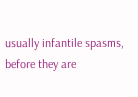usually infantile spasms, before they are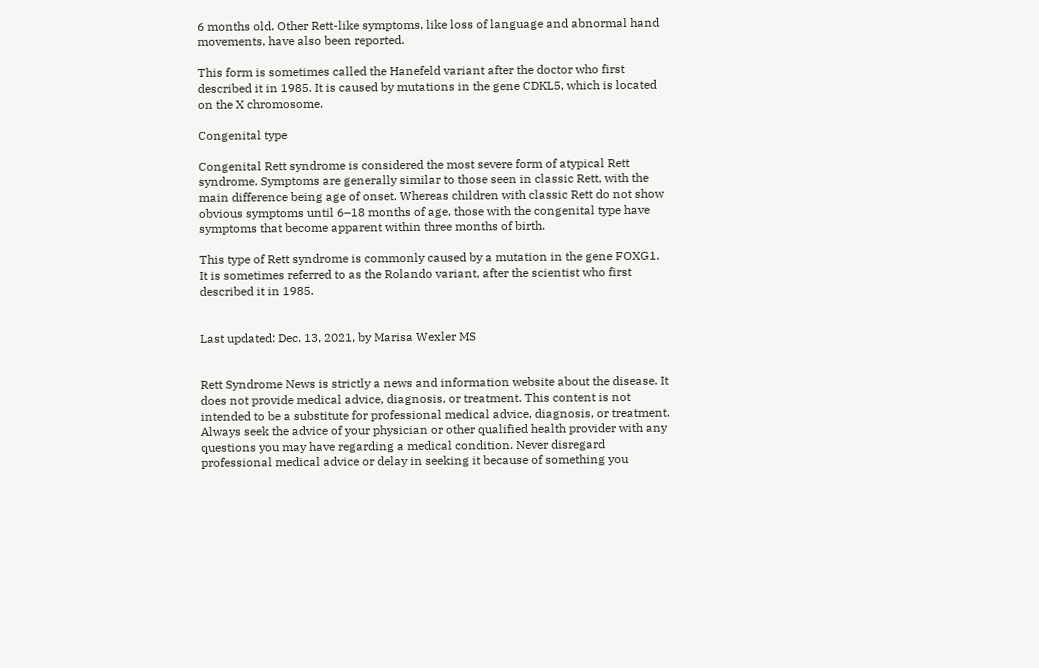6 months old. Other Rett-like symptoms, like loss of language and abnormal hand movements, have also been reported.

This form is sometimes called the Hanefeld variant after the doctor who first described it in 1985. It is caused by mutations in the gene CDKL5, which is located on the X chromosome.

Congenital type

Congenital Rett syndrome is considered the most severe form of atypical Rett syndrome. Symptoms are generally similar to those seen in classic Rett, with the main difference being age of onset. Whereas children with classic Rett do not show obvious symptoms until 6–18 months of age, those with the congenital type have symptoms that become apparent within three months of birth.

This type of Rett syndrome is commonly caused by a mutation in the gene FOXG1. It is sometimes referred to as the Rolando variant, after the scientist who first described it in 1985.


Last updated: Dec. 13, 2021, by Marisa Wexler MS


Rett Syndrome News is strictly a news and information website about the disease. It does not provide medical advice, diagnosis, or treatment. This content is not intended to be a substitute for professional medical advice, diagnosis, or treatment. Always seek the advice of your physician or other qualified health provider with any questions you may have regarding a medical condition. Never disregard professional medical advice or delay in seeking it because of something you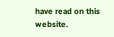have read on this website.